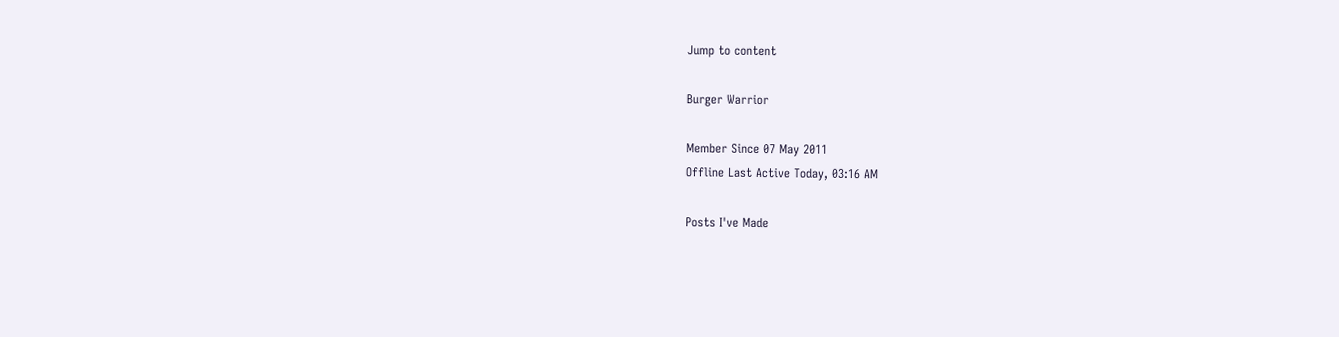Jump to content

Burger Warrior

Member Since 07 May 2011
Offline Last Active Today, 03:16 AM

Posts I've Made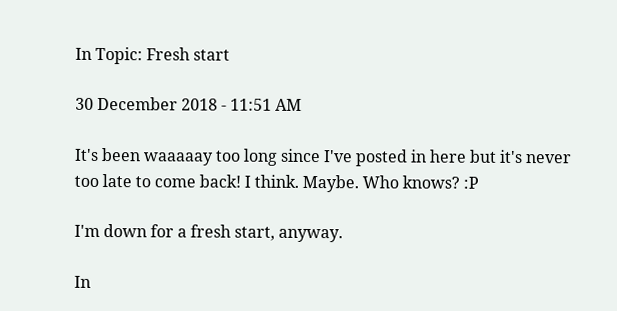In Topic: Fresh start

30 December 2018 - 11:51 AM

It's been waaaaay too long since I've posted in here but it's never too late to come back! I think. Maybe. Who knows? :P

I'm down for a fresh start, anyway.

In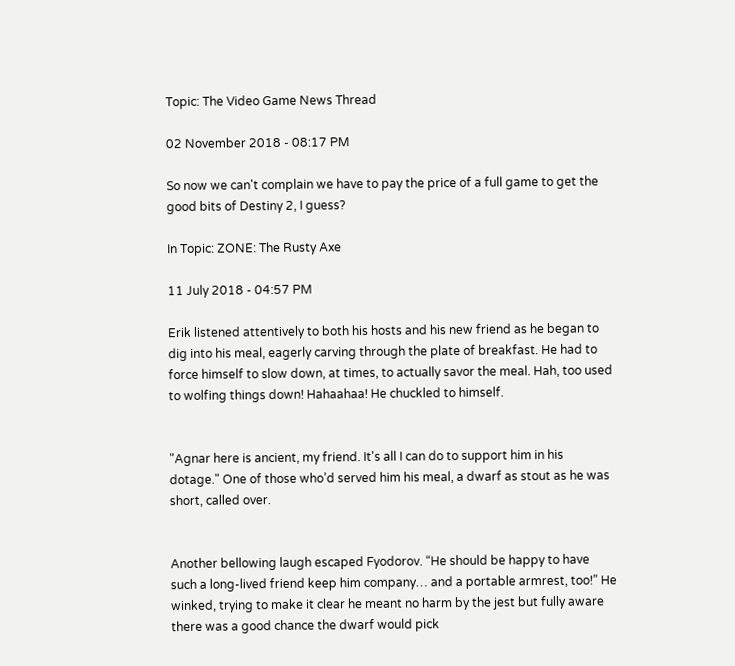Topic: The Video Game News Thread

02 November 2018 - 08:17 PM

So now we can't complain we have to pay the price of a full game to get the good bits of Destiny 2, I guess?

In Topic: ZONE: The Rusty Axe

11 July 2018 - 04:57 PM

Erik listened attentively to both his hosts and his new friend as he began to dig into his meal, eagerly carving through the plate of breakfast. He had to force himself to slow down, at times, to actually savor the meal. Hah, too used to wolfing things down! Hahaahaa! He chuckled to himself.


"Agnar here is ancient, my friend. It's all I can do to support him in his dotage." One of those who’d served him his meal, a dwarf as stout as he was short, called over.


Another bellowing laugh escaped Fyodorov. “He should be happy to have such a long-lived friend keep him company… and a portable armrest, too!” He winked, trying to make it clear he meant no harm by the jest but fully aware there was a good chance the dwarf would pick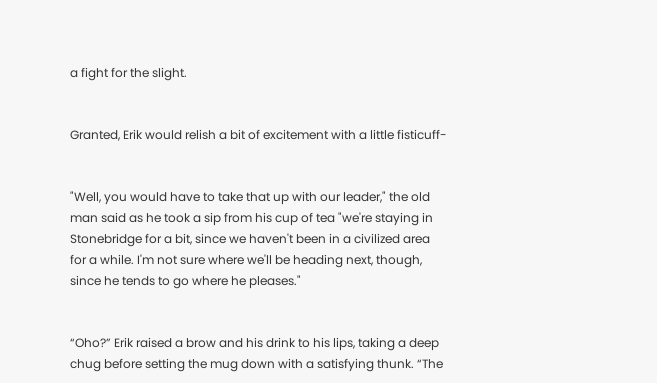a fight for the slight.


Granted, Erik would relish a bit of excitement with a little fisticuff-


"Well, you would have to take that up with our leader," the old man said as he took a sip from his cup of tea "we're staying in Stonebridge for a bit, since we haven't been in a civilized area for a while. I'm not sure where we'll be heading next, though, since he tends to go where he pleases."


“Oho?” Erik raised a brow and his drink to his lips, taking a deep chug before setting the mug down with a satisfying thunk. “The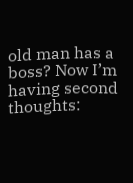old man has a boss? Now I’m having second thoughts: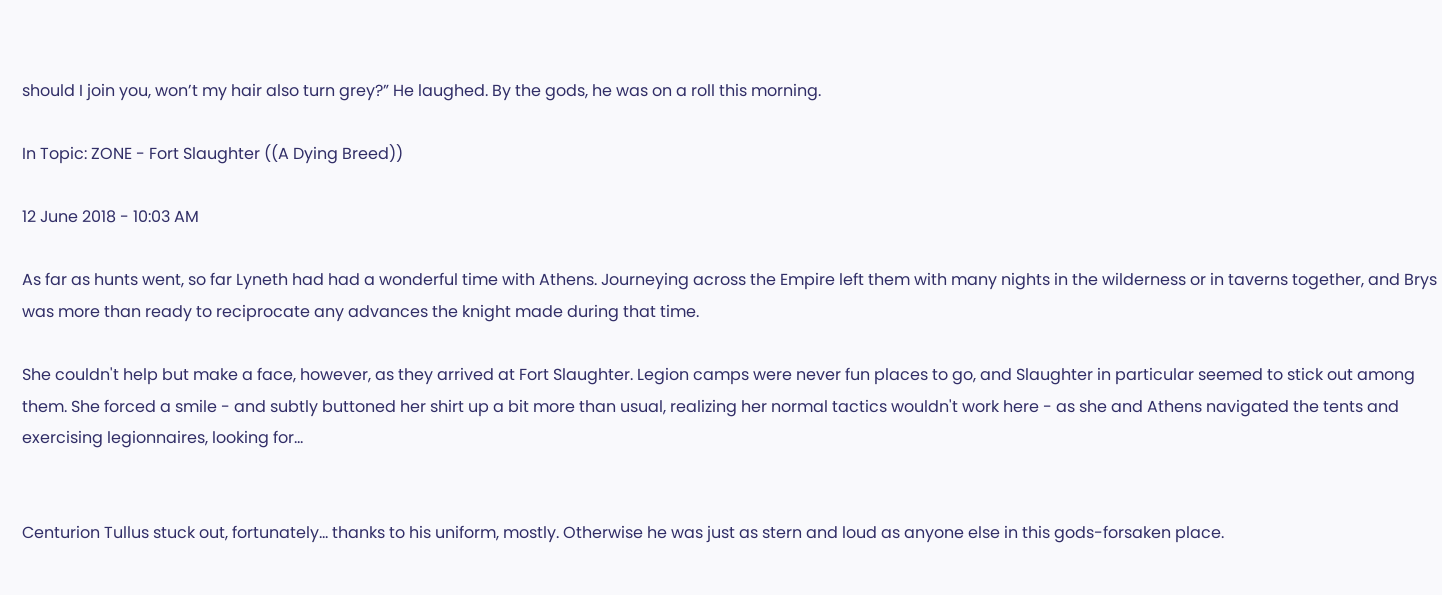should I join you, won’t my hair also turn grey?” He laughed. By the gods, he was on a roll this morning.

In Topic: ZONE - Fort Slaughter ((A Dying Breed))

12 June 2018 - 10:03 AM

As far as hunts went, so far Lyneth had had a wonderful time with Athens. Journeying across the Empire left them with many nights in the wilderness or in taverns together, and Brys was more than ready to reciprocate any advances the knight made during that time.

She couldn't help but make a face, however, as they arrived at Fort Slaughter. Legion camps were never fun places to go, and Slaughter in particular seemed to stick out among them. She forced a smile - and subtly buttoned her shirt up a bit more than usual, realizing her normal tactics wouldn't work here - as she and Athens navigated the tents and exercising legionnaires, looking for...


Centurion Tullus stuck out, fortunately... thanks to his uniform, mostly. Otherwise he was just as stern and loud as anyone else in this gods-forsaken place.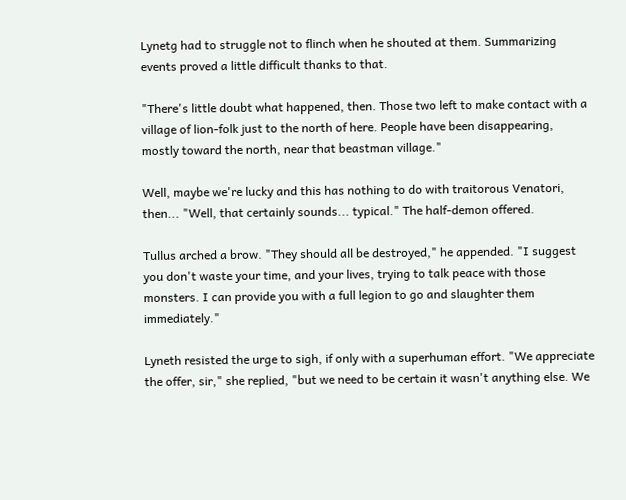Lynetg had to struggle not to flinch when he shouted at them. Summarizing events proved a little difficult thanks to that.

"There's little doubt what happened, then. Those two left to make contact with a village of lion-folk just to the north of here. People have been disappearing, mostly toward the north, near that beastman village."

Well, maybe we're lucky and this has nothing to do with traitorous Venatori, then... "Well, that certainly sounds... typical." The half-demon offered.

Tullus arched a brow. "They should all be destroyed," he appended. "I suggest you don't waste your time, and your lives, trying to talk peace with those monsters. I can provide you with a full legion to go and slaughter them immediately."

Lyneth resisted the urge to sigh, if only with a superhuman effort. "We appreciate the offer, sir," she replied, "but we need to be certain it wasn't anything else. We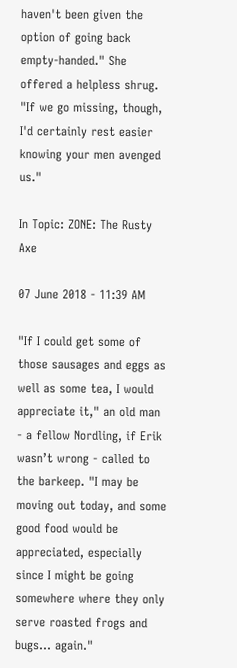haven't been given the option of going back empty-handed." She offered a helpless shrug. "If we go missing, though, I'd certainly rest easier knowing your men avenged us."

In Topic: ZONE: The Rusty Axe

07 June 2018 - 11:39 AM

"If I could get some of those sausages and eggs as well as some tea, I would appreciate it," an old man - a fellow Nordling, if Erik wasn’t wrong - called to the barkeep. "I may be moving out today, and some good food would be appreciated, especially since I might be going somewhere where they only serve roasted frogs and bugs… again."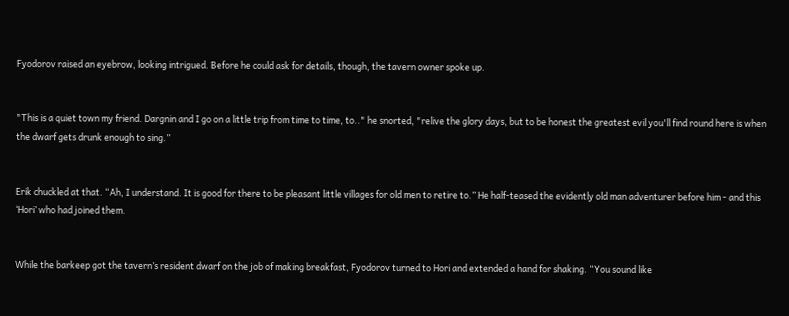Fyodorov raised an eyebrow, looking intrigued. Before he could ask for details, though, the tavern owner spoke up.


"This is a quiet town my friend. Dargnin and I go on a little trip from time to time, to.." he snorted, "relive the glory days, but to be honest the greatest evil you'll find round here is when the dwarf gets drunk enough to sing.”


Erik chuckled at that. “Ah, I understand. It is good for there to be pleasant little villages for old men to retire to.” He half-teased the evidently old man adventurer before him - and this ‘Hori’ who had joined them.


While the barkeep got the tavern’s resident dwarf on the job of making breakfast, Fyodorov turned to Hori and extended a hand for shaking. “You sound like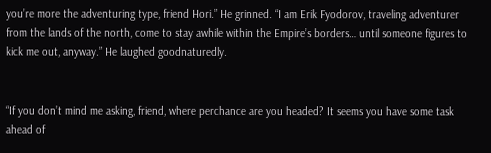you’re more the adventuring type, friend Hori.” He grinned. “I am Erik Fyodorov, traveling adventurer from the lands of the north, come to stay awhile within the Empire’s borders… until someone figures to kick me out, anyway.” He laughed goodnaturedly.


“If you don’t mind me asking, friend, where perchance are you headed? It seems you have some task ahead of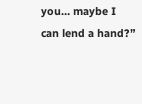you… maybe I can lend a hand?”